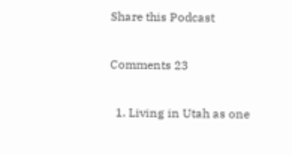Share this Podcast

Comments 23

  1. Living in Utah as one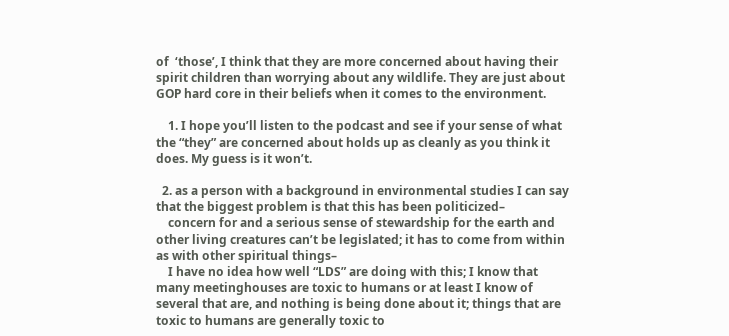of  ‘those’, I think that they are more concerned about having their spirit children than worrying about any wildlife. They are just about GOP hard core in their beliefs when it comes to the environment.

    1. I hope you’ll listen to the podcast and see if your sense of what the “they” are concerned about holds up as cleanly as you think it does. My guess is it won’t.

  2. as a person with a background in environmental studies I can say that the biggest problem is that this has been politicized–
    concern for and a serious sense of stewardship for the earth and other living creatures can’t be legislated; it has to come from within as with other spiritual things–
    I have no idea how well “LDS” are doing with this; I know that many meetinghouses are toxic to humans or at least I know of several that are, and nothing is being done about it; things that are toxic to humans are generally toxic to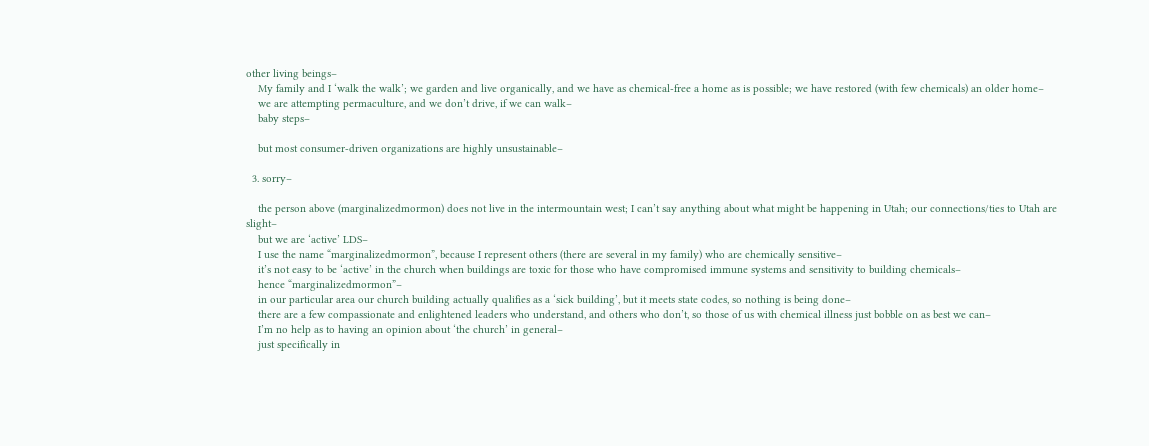other living beings–
    My family and I ‘walk the walk’; we garden and live organically, and we have as chemical-free a home as is possible; we have restored (with few chemicals) an older home–
    we are attempting permaculture, and we don’t drive, if we can walk–
    baby steps–

    but most consumer-driven organizations are highly unsustainable–

  3. sorry–

    the person above (marginalizedmormon) does not live in the intermountain west; I can’t say anything about what might be happening in Utah; our connections/ties to Utah are slight–
    but we are ‘active’ LDS–
    I use the name “marginalizedmormon”, because I represent others (there are several in my family) who are chemically sensitive–
    it’s not easy to be ‘active’ in the church when buildings are toxic for those who have compromised immune systems and sensitivity to building chemicals–
    hence “marginalizedmormon”–
    in our particular area our church building actually qualifies as a ‘sick building’, but it meets state codes, so nothing is being done–
    there are a few compassionate and enlightened leaders who understand, and others who don’t, so those of us with chemical illness just bobble on as best we can–
    I’m no help as to having an opinion about ‘the church’ in general–
    just specifically in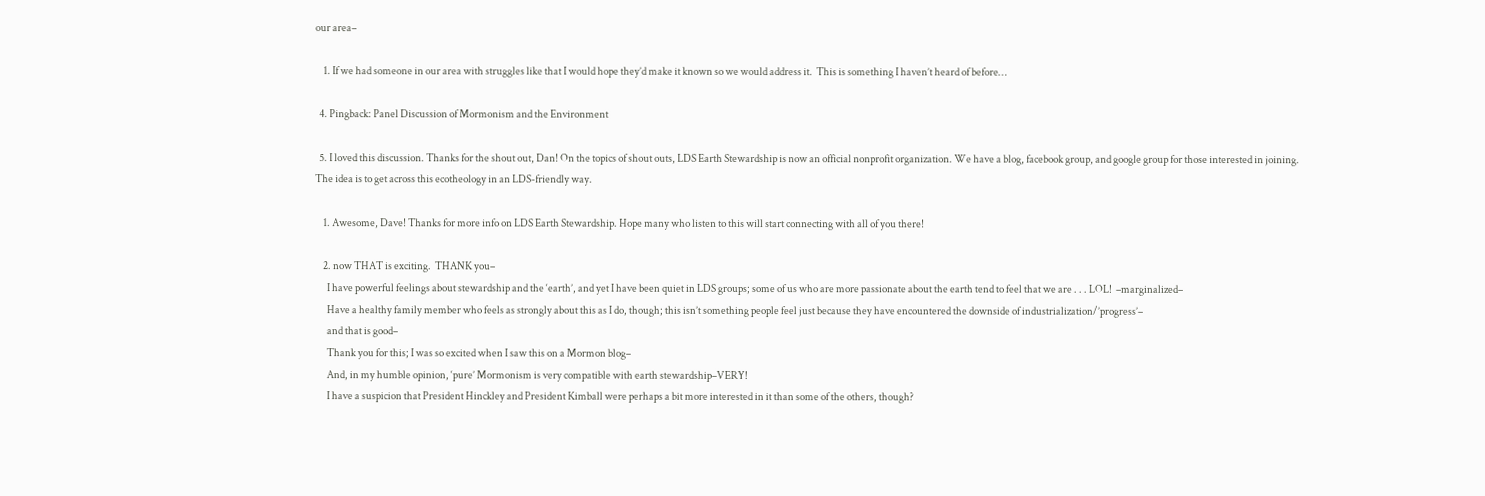our area–

    1. If we had someone in our area with struggles like that I would hope they’d make it known so we would address it.  This is something I haven’t heard of before…

  4. Pingback: Panel Discussion of Mormonism and the Environment

  5. I loved this discussion. Thanks for the shout out, Dan! On the topics of shout outs, LDS Earth Stewardship is now an official nonprofit organization. We have a blog, facebook group, and google group for those interested in joining. The idea is to get across this ecotheology in an LDS-friendly way.

    1. Awesome, Dave! Thanks for more info on LDS Earth Stewardship. Hope many who listen to this will start connecting with all of you there!

    2. now THAT is exciting.  THANK you–
      I have powerful feelings about stewardship and the ‘earth’, and yet I have been quiet in LDS groups; some of us who are more passionate about the earth tend to feel that we are . . . LOL!  –marginalized–
      Have a healthy family member who feels as strongly about this as I do, though; this isn’t something people feel just because they have encountered the downside of industrialization/’progress’–
      and that is good–
      Thank you for this; I was so excited when I saw this on a Mormon blog–
      And, in my humble opinion, ‘pure’ Mormonism is very compatible with earth stewardship–VERY!
      I have a suspicion that President Hinckley and President Kimball were perhaps a bit more interested in it than some of the others, though?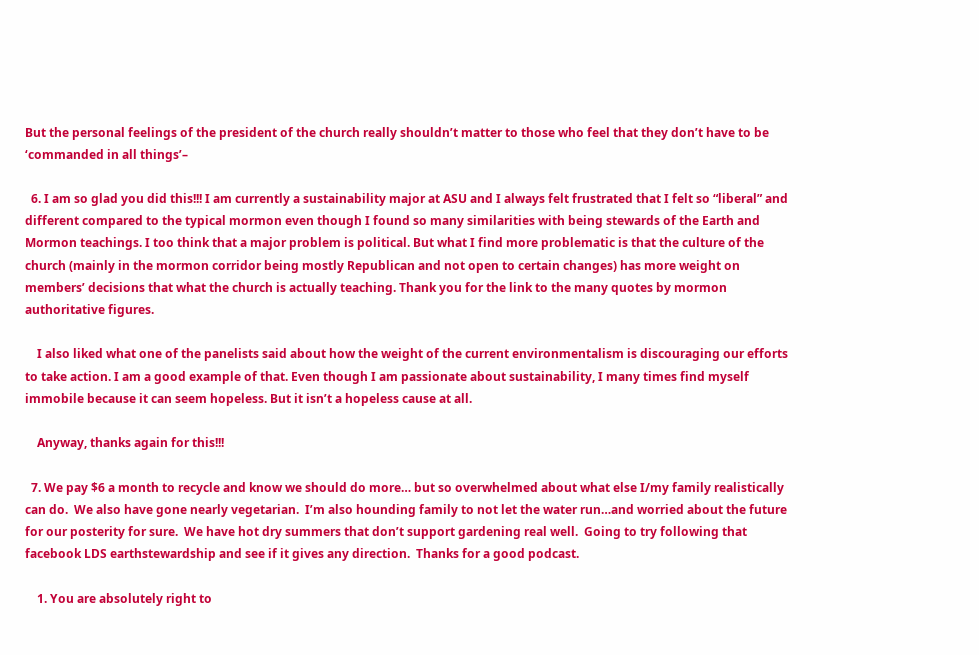But the personal feelings of the president of the church really shouldn’t matter to those who feel that they don’t have to be ‘commanded in all things’–

  6. I am so glad you did this!!! I am currently a sustainability major at ASU and I always felt frustrated that I felt so “liberal” and different compared to the typical mormon even though I found so many similarities with being stewards of the Earth and Mormon teachings. I too think that a major problem is political. But what I find more problematic is that the culture of the church (mainly in the mormon corridor being mostly Republican and not open to certain changes) has more weight on members’ decisions that what the church is actually teaching. Thank you for the link to the many quotes by mormon authoritative figures.

    I also liked what one of the panelists said about how the weight of the current environmentalism is discouraging our efforts to take action. I am a good example of that. Even though I am passionate about sustainability, I many times find myself immobile because it can seem hopeless. But it isn’t a hopeless cause at all.

    Anyway, thanks again for this!!!

  7. We pay $6 a month to recycle and know we should do more… but so overwhelmed about what else I/my family realistically can do.  We also have gone nearly vegetarian.  I’m also hounding family to not let the water run…and worried about the future for our posterity for sure.  We have hot dry summers that don’t support gardening real well.  Going to try following that facebook LDS earthstewardship and see if it gives any direction.  Thanks for a good podcast.

    1. You are absolutely right to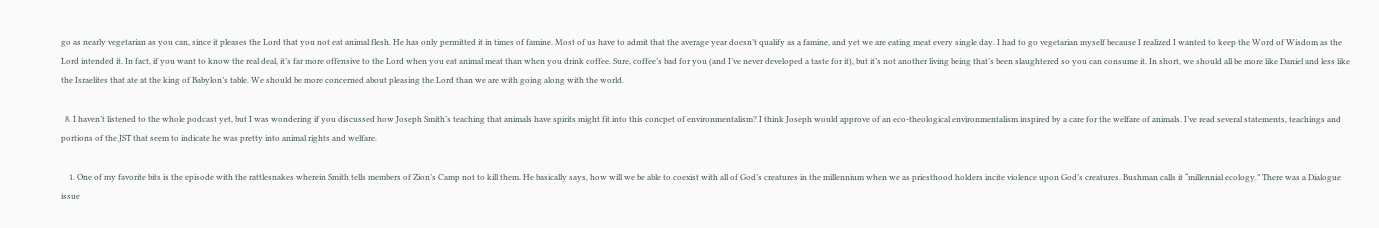go as nearly vegetarian as you can, since it pleases the Lord that you not eat animal flesh. He has only permitted it in times of famine. Most of us have to admit that the average year doesn’t qualify as a famine, and yet we are eating meat every single day. I had to go vegetarian myself because I realized I wanted to keep the Word of Wisdom as the Lord intended it. In fact, if you want to know the real deal, it’s far more offensive to the Lord when you eat animal meat than when you drink coffee. Sure, coffee’s bad for you (and I’ve never developed a taste for it), but it’s not another living being that’s been slaughtered so you can consume it. In short, we should all be more like Daniel and less like the Israelites that ate at the king of Babylon’s table. We should be more concerned about pleasing the Lord than we are with going along with the world.

  8. I haven’t listened to the whole podcast yet, but I was wondering if you discussed how Joseph Smith’s teaching that animals have spirits might fit into this concpet of environmentalism? I think Joseph would approve of an eco-theological environmentalism inspired by a care for the welfare of animals. I’ve read several statements, teachings and portions of the JST that seem to indicate he was pretty into animal rights and welfare.

    1. One of my favorite bits is the episode with the rattlesnakes wherein Smith tells members of Zion’s Camp not to kill them. He basically says, how will we be able to coexist with all of God’s creatures in the millennium when we as priesthood holders incite violence upon God’s creatures. Bushman calls it “millennial ecology.” There was a Dialogue issue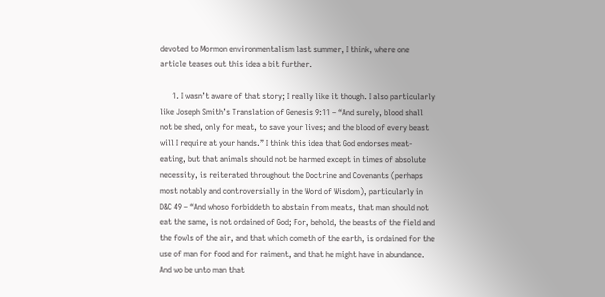devoted to Mormon environmentalism last summer, I think, where one article teases out this idea a bit further.

      1. I wasn’t aware of that story; I really like it though. I also particularly like Joseph Smith’s Translation of Genesis 9:11 – “And surely, blood shall not be shed, only for meat, to save your lives; and the blood of every beast will I require at your hands.” I think this idea that God endorses meat-eating, but that animals should not be harmed except in times of absolute necessity, is reiterated throughout the Doctrine and Covenants (perhaps most notably and controversially in the Word of Wisdom), particularly in D&C 49 – “And whoso forbiddeth to abstain from meats, that man should not eat the same, is not ordained of God; For, behold, the beasts of the field and the fowls of the air, and that which cometh of the earth, is ordained for the use of man for food and for raiment, and that he might have in abundance. And wo be unto man that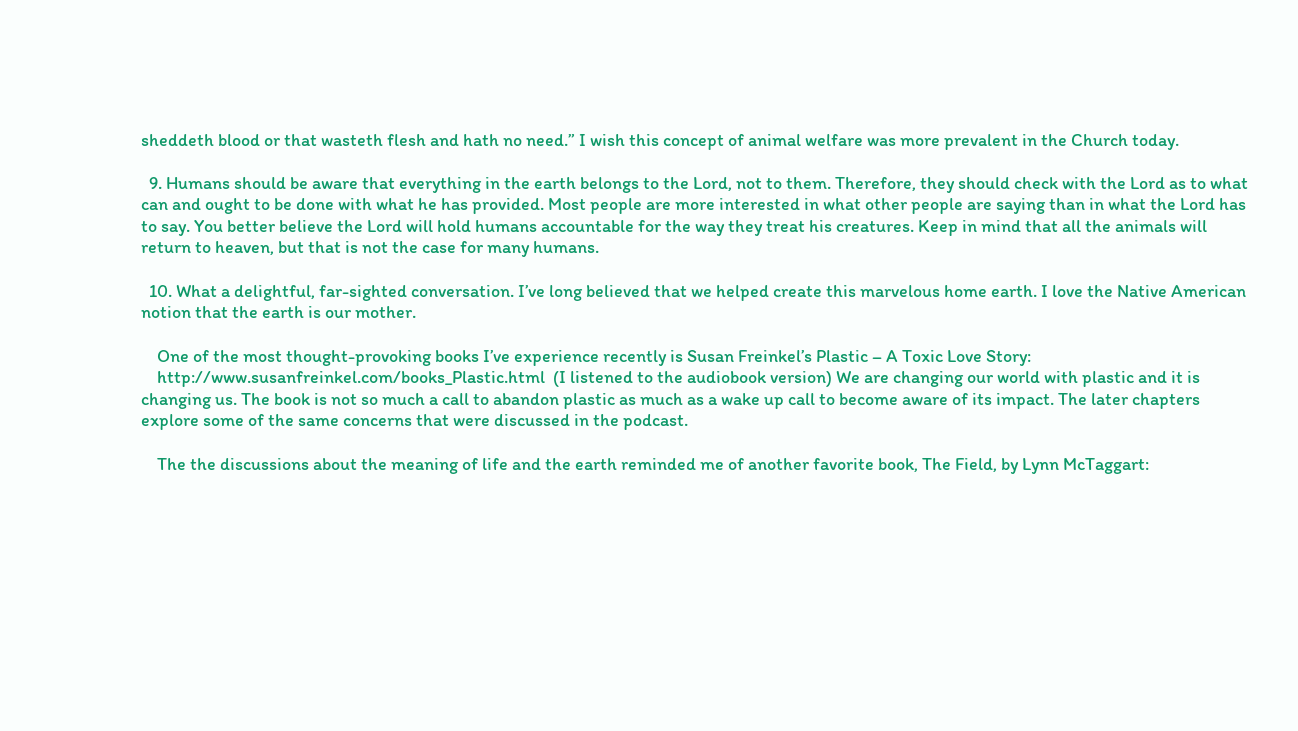sheddeth blood or that wasteth flesh and hath no need.” I wish this concept of animal welfare was more prevalent in the Church today.

  9. Humans should be aware that everything in the earth belongs to the Lord, not to them. Therefore, they should check with the Lord as to what can and ought to be done with what he has provided. Most people are more interested in what other people are saying than in what the Lord has to say. You better believe the Lord will hold humans accountable for the way they treat his creatures. Keep in mind that all the animals will return to heaven, but that is not the case for many humans.

  10. What a delightful, far-sighted conversation. I’ve long believed that we helped create this marvelous home earth. I love the Native American notion that the earth is our mother.

    One of the most thought-provoking books I’ve experience recently is Susan Freinkel’s Plastic – A Toxic Love Story:
    http://www.susanfreinkel.com/books_Plastic.html  (I listened to the audiobook version) We are changing our world with plastic and it is changing us. The book is not so much a call to abandon plastic as much as a wake up call to become aware of its impact. The later chapters explore some of the same concerns that were discussed in the podcast.

    The the discussions about the meaning of life and the earth reminded me of another favorite book, The Field, by Lynn McTaggart: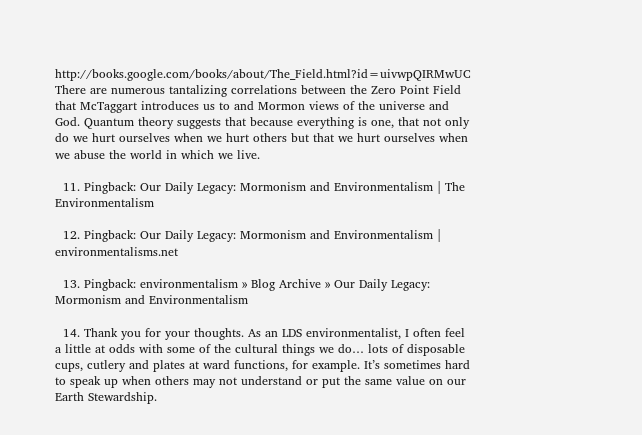http://books.google.com/books/about/The_Field.html?id=uivwpQIRMwUC  There are numerous tantalizing correlations between the Zero Point Field that McTaggart introduces us to and Mormon views of the universe and God. Quantum theory suggests that because everything is one, that not only do we hurt ourselves when we hurt others but that we hurt ourselves when we abuse the world in which we live.

  11. Pingback: Our Daily Legacy: Mormonism and Environmentalism | The Environmentalism

  12. Pingback: Our Daily Legacy: Mormonism and Environmentalism | environmentalisms.net

  13. Pingback: environmentalism » Blog Archive » Our Daily Legacy: Mormonism and Environmentalism

  14. Thank you for your thoughts. As an LDS environmentalist, I often feel a little at odds with some of the cultural things we do… lots of disposable cups, cutlery and plates at ward functions, for example. It’s sometimes hard to speak up when others may not understand or put the same value on our Earth Stewardship.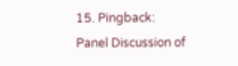15. Pingback: Panel Discussion of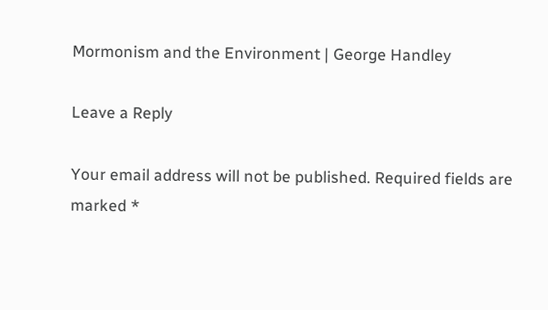Mormonism and the Environment | George Handley

Leave a Reply

Your email address will not be published. Required fields are marked *